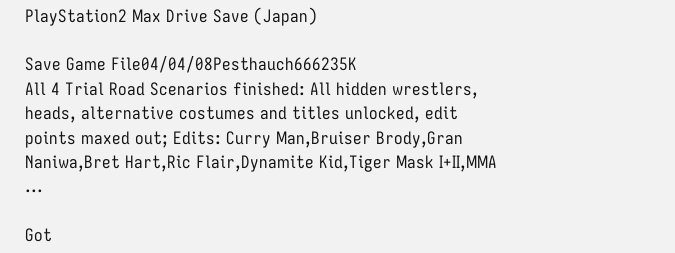PlayStation2 Max Drive Save (Japan)

Save Game File04/04/08Pesthauch666235K
All 4 Trial Road Scenarios finished: All hidden wrestlers, heads, alternative costumes and titles unlocked, edit points maxed out; Edits: Curry Man,Bruiser Brody,Gran Naniwa,Bret Hart,Ric Flair,Dynamite Kid,Tiger Mask I+II,MMA ...

Got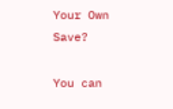Your Own Save?

You can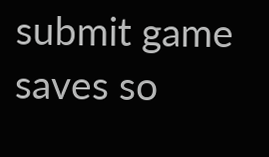submit game saves so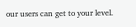our users can get to your level.